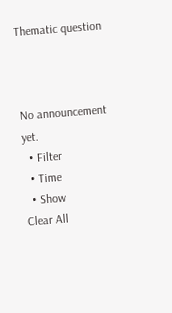Thematic question



No announcement yet.
  • Filter
  • Time
  • Show
Clear All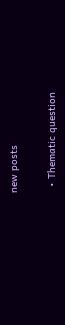new posts

  • Thematic question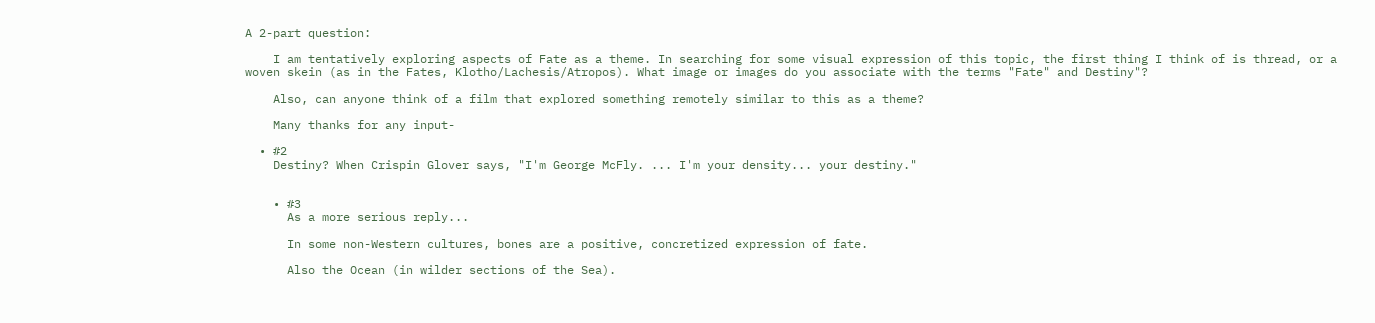A 2-part question:

    I am tentatively exploring aspects of Fate as a theme. In searching for some visual expression of this topic, the first thing I think of is thread, or a woven skein (as in the Fates, Klotho/Lachesis/Atropos). What image or images do you associate with the terms "Fate" and Destiny"?

    Also, can anyone think of a film that explored something remotely similar to this as a theme?

    Many thanks for any input-

  • #2
    Destiny? When Crispin Glover says, "I'm George McFly. ... I'm your density... your destiny."


    • #3
      As a more serious reply...

      In some non-Western cultures, bones are a positive, concretized expression of fate.

      Also the Ocean (in wilder sections of the Sea).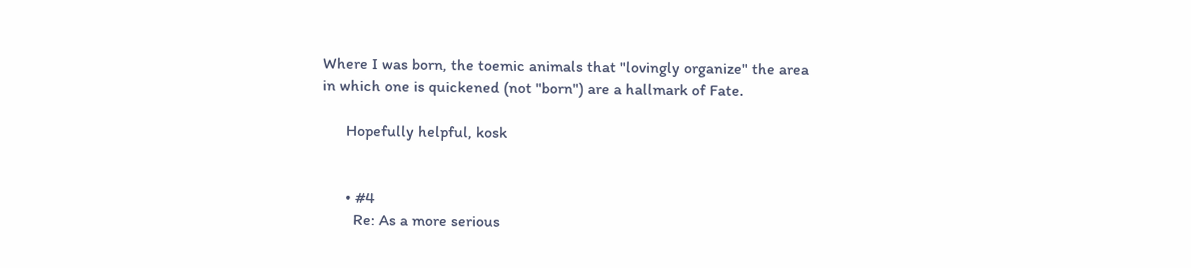Where I was born, the toemic animals that "lovingly organize" the area in which one is quickened (not "born") are a hallmark of Fate.

      Hopefully helpful, kosk


      • #4
        Re: As a more serious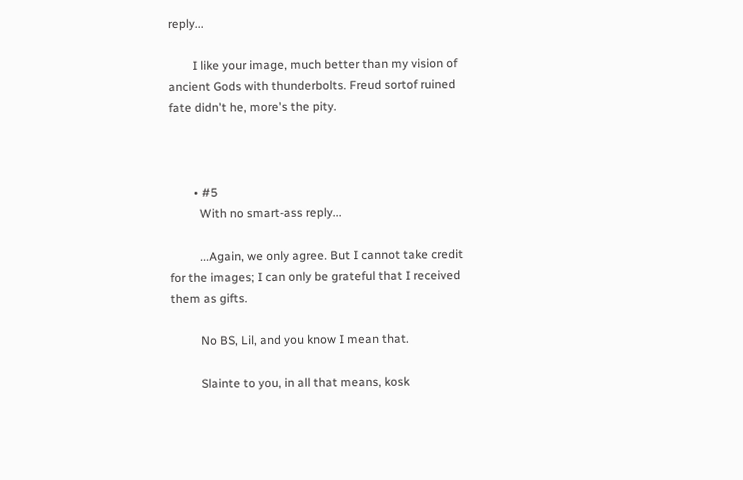reply...

        I like your image, much better than my vision of ancient Gods with thunderbolts. Freud sortof ruined fate didn't he, more's the pity.



        • #5
          With no smart-ass reply...

          ...Again, we only agree. But I cannot take credit for the images; I can only be grateful that I received them as gifts.

          No BS, Lil, and you know I mean that.

          Slainte to you, in all that means, kosk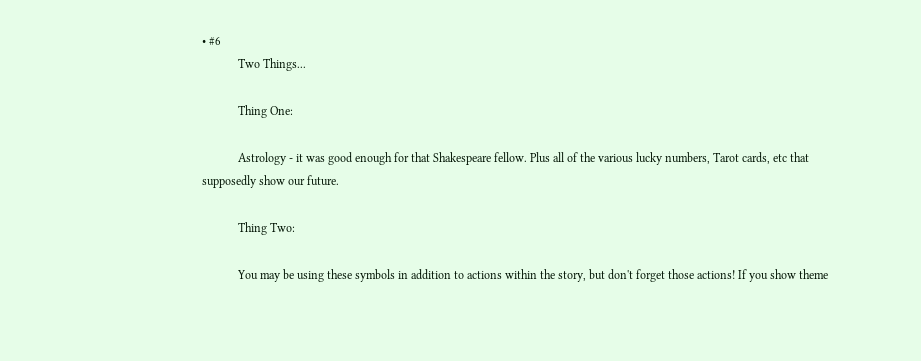• #6
            Two Things...

            Thing One:

            Astrology - it was good enough for that Shakespeare fellow. Plus all of the various lucky numbers, Tarot cards, etc that supposedly show our future.

            Thing Two:

            You may be using these symbols in addition to actions within the story, but don't forget those actions! If you show theme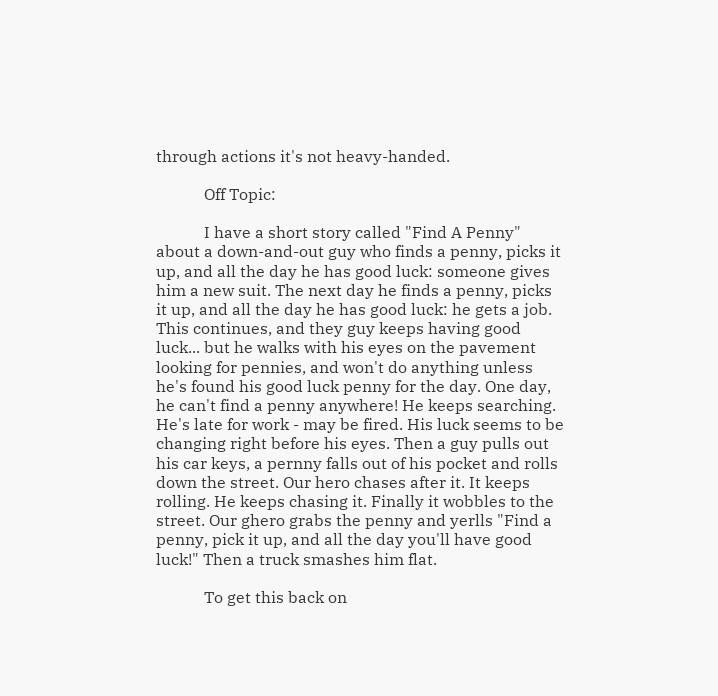through actions it's not heavy-handed.

            Off Topic:

            I have a short story called "Find A Penny" about a down-and-out guy who finds a penny, picks it up, and all the day he has good luck: someone gives him a new suit. The next day he finds a penny, picks it up, and all the day he has good luck: he gets a job. This continues, and they guy keeps having good luck... but he walks with his eyes on the pavement looking for pennies, and won't do anything unless he's found his good luck penny for the day. One day, he can't find a penny anywhere! He keeps searching. He's late for work - may be fired. His luck seems to be changing right before his eyes. Then a guy pulls out his car keys, a pernny falls out of his pocket and rolls down the street. Our hero chases after it. It keeps rolling. He keeps chasing it. Finally it wobbles to the street. Our ghero grabs the penny and yerlls "Find a penny, pick it up, and all the day you'll have good luck!" Then a truck smashes him flat.

            To get this back on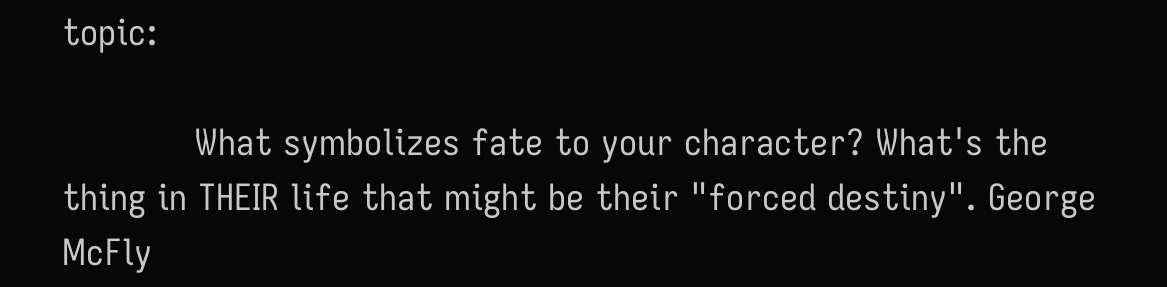topic:

            What symbolizes fate to your character? What's the thing in THEIR life that might be their "forced destiny". George McFly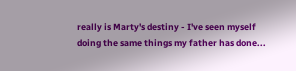really is Marty's destiny - I've seen myself doing the same things my father has done...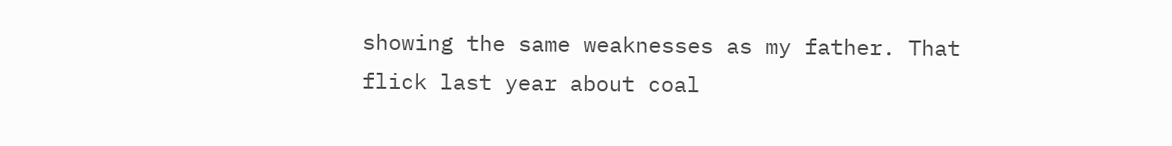showing the same weaknesses as my father. That flick last year about coal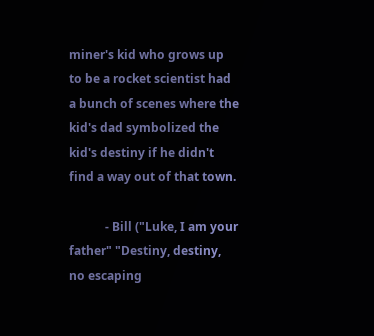miner's kid who grows up to be a rocket scientist had a bunch of scenes where the kid's dad symbolized the kid's destiny if he didn't find a way out of that town.

            - Bill ("Luke, I am your father" "Destiny, destiny, no escaping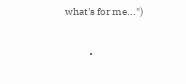what's for me...")


            •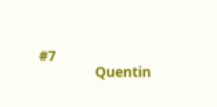#7
              Quentin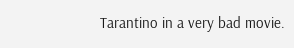Tarantino in a very bad movie.